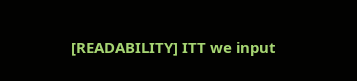[READABILITY] ITT we input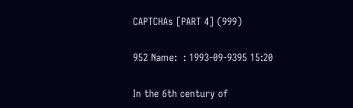CAPTCHAs [PART 4] (999)

952 Name:  : 1993-09-9395 15:20

In the 6th century of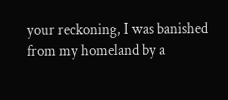your reckoning, I was banished from my homeland by a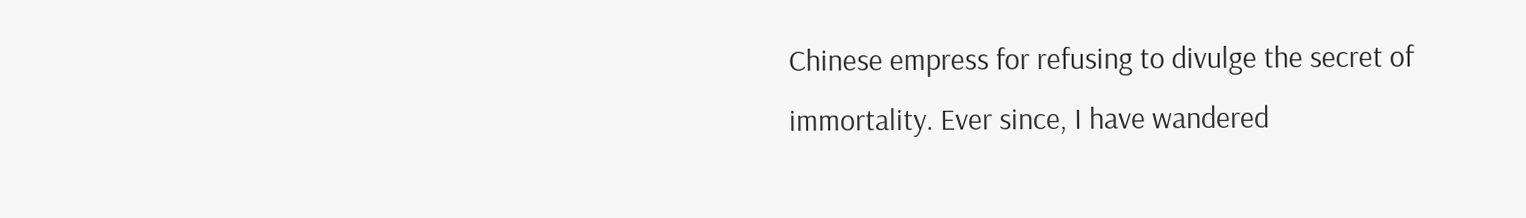Chinese empress for refusing to divulge the secret of immortality. Ever since, I have wandered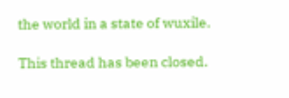the world in a state of wuxile.

This thread has been closed.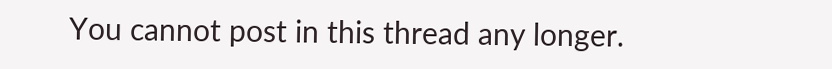You cannot post in this thread any longer.